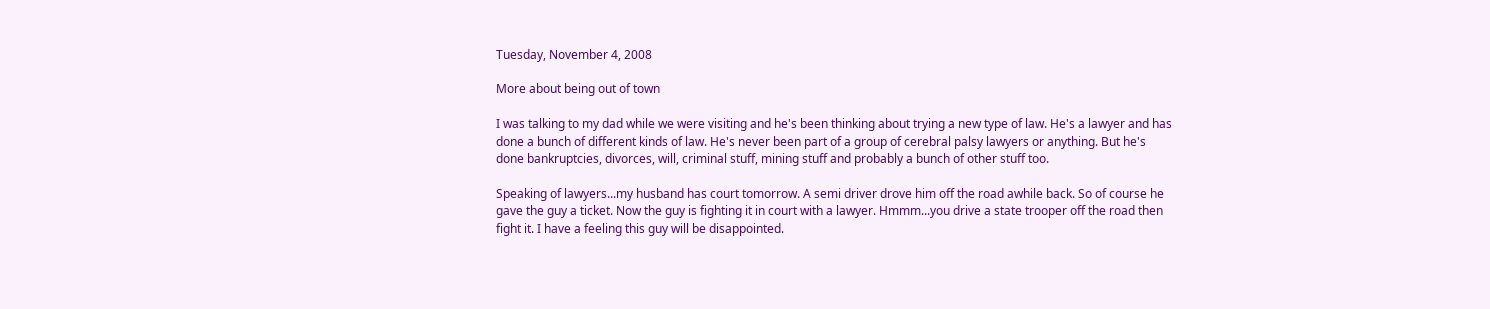Tuesday, November 4, 2008

More about being out of town

I was talking to my dad while we were visiting and he's been thinking about trying a new type of law. He's a lawyer and has done a bunch of different kinds of law. He's never been part of a group of cerebral palsy lawyers or anything. But he's done bankruptcies, divorces, will, criminal stuff, mining stuff and probably a bunch of other stuff too.

Speaking of lawyers...my husband has court tomorrow. A semi driver drove him off the road awhile back. So of course he gave the guy a ticket. Now the guy is fighting it in court with a lawyer. Hmmm...you drive a state trooper off the road then fight it. I have a feeling this guy will be disappointed.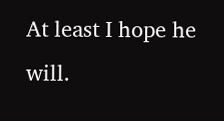At least I hope he will.